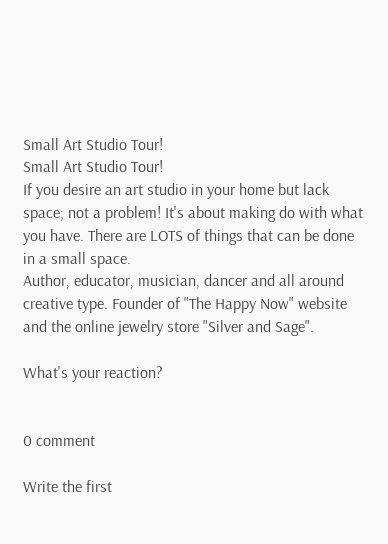Small Art Studio Tour!
Small Art Studio Tour!
If you desire an art studio in your home but lack space; not a problem! It's about making do with what you have. There are LOTS of things that can be done in a small space.
Author, educator, musician, dancer and all around creative type. Founder of "The Happy Now" website and the online jewelry store "Silver and Sage".

What's your reaction?


0 comment

Write the first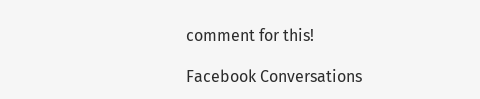comment for this!

Facebook Conversations